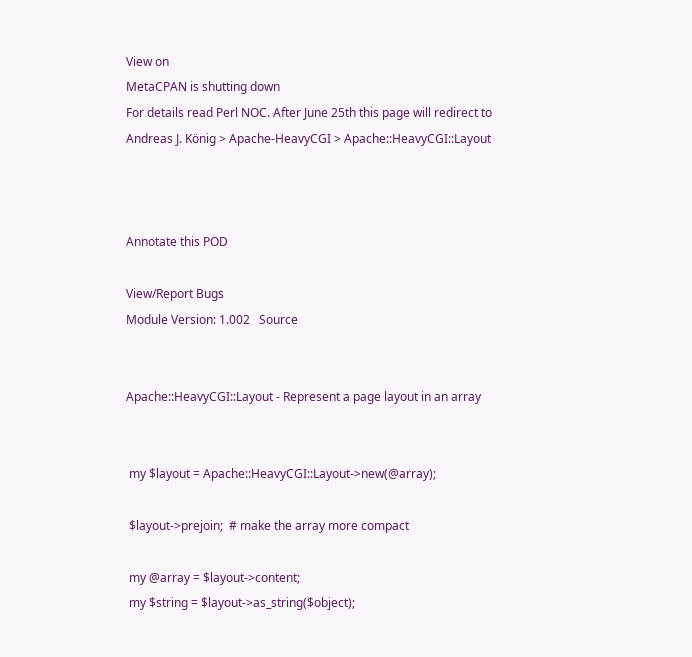View on
MetaCPAN is shutting down
For details read Perl NOC. After June 25th this page will redirect to
Andreas J. König > Apache-HeavyCGI > Apache::HeavyCGI::Layout



Annotate this POD

View/Report Bugs
Module Version: 1.002   Source


Apache::HeavyCGI::Layout - Represent a page layout in an array


 my $layout = Apache::HeavyCGI::Layout->new(@array);

 $layout->prejoin;  # make the array more compact

 my @array = $layout->content;
 my $string = $layout->as_string($object);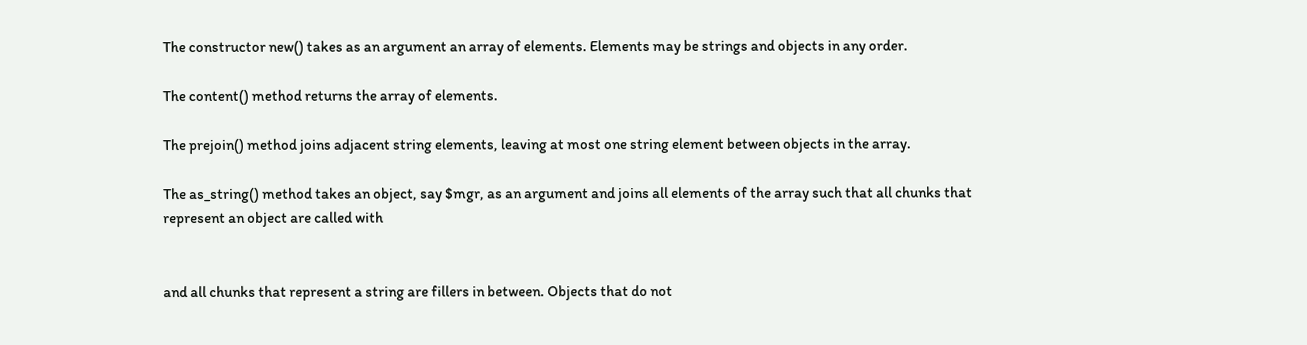The constructor new() takes as an argument an array of elements. Elements may be strings and objects in any order.

The content() method returns the array of elements.

The prejoin() method joins adjacent string elements, leaving at most one string element between objects in the array.

The as_string() method takes an object, say $mgr, as an argument and joins all elements of the array such that all chunks that represent an object are called with


and all chunks that represent a string are fillers in between. Objects that do not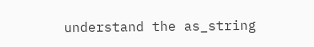understand the as_string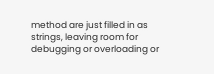method are just filled in as strings, leaving room for debugging or overloading or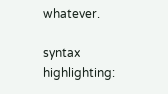whatever.

syntax highlighting: